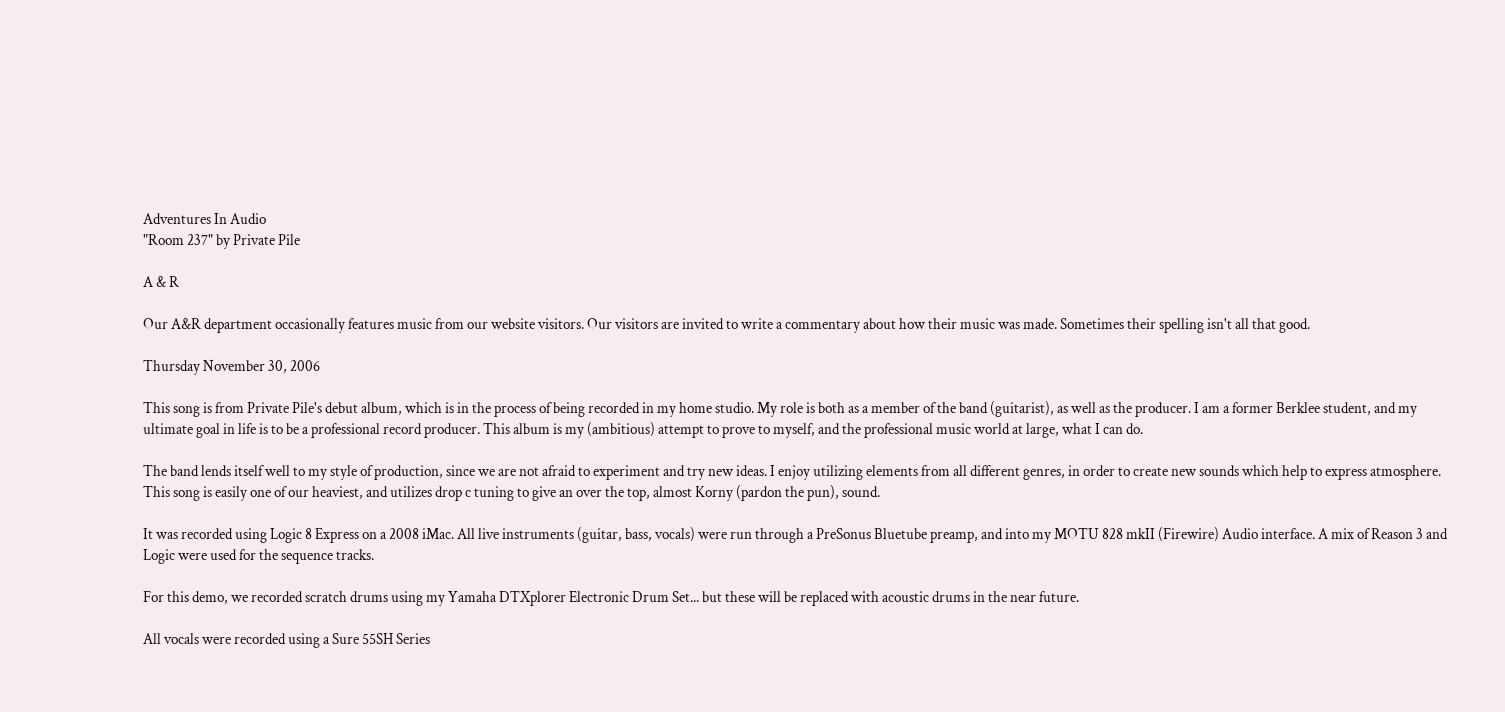Adventures In Audio
"Room 237" by Private Pile

A & R

Our A&R department occasionally features music from our website visitors. Our visitors are invited to write a commentary about how their music was made. Sometimes their spelling isn't all that good.

Thursday November 30, 2006

This song is from Private Pile's debut album, which is in the process of being recorded in my home studio. My role is both as a member of the band (guitarist), as well as the producer. I am a former Berklee student, and my ultimate goal in life is to be a professional record producer. This album is my (ambitious) attempt to prove to myself, and the professional music world at large, what I can do.

The band lends itself well to my style of production, since we are not afraid to experiment and try new ideas. I enjoy utilizing elements from all different genres, in order to create new sounds which help to express atmosphere. This song is easily one of our heaviest, and utilizes drop c tuning to give an over the top, almost Korny (pardon the pun), sound.

It was recorded using Logic 8 Express on a 2008 iMac. All live instruments (guitar, bass, vocals) were run through a PreSonus Bluetube preamp, and into my MOTU 828 mkII (Firewire) Audio interface. A mix of Reason 3 and Logic were used for the sequence tracks.

For this demo, we recorded scratch drums using my Yamaha DTXplorer Electronic Drum Set... but these will be replaced with acoustic drums in the near future.

All vocals were recorded using a Sure 55SH Series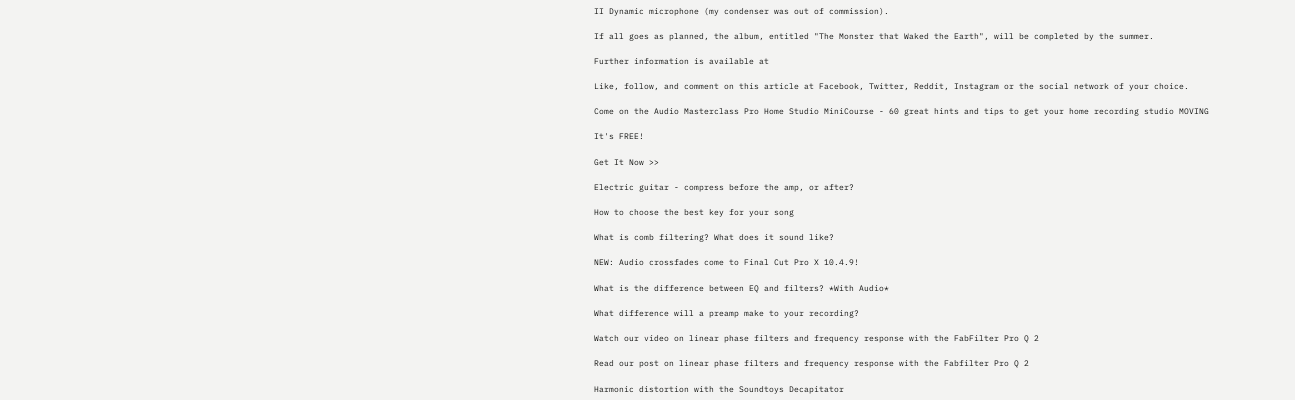II Dynamic microphone (my condenser was out of commission).

If all goes as planned, the album, entitled "The Monster that Waked the Earth", will be completed by the summer.

Further information is available at

Like, follow, and comment on this article at Facebook, Twitter, Reddit, Instagram or the social network of your choice.

Come on the Audio Masterclass Pro Home Studio MiniCourse - 60 great hints and tips to get your home recording studio MOVING

It's FREE!

Get It Now >>

Electric guitar - compress before the amp, or after?

How to choose the best key for your song

What is comb filtering? What does it sound like?

NEW: Audio crossfades come to Final Cut Pro X 10.4.9!

What is the difference between EQ and filters? *With Audio*

What difference will a preamp make to your recording?

Watch our video on linear phase filters and frequency response with the FabFilter Pro Q 2

Read our post on linear phase filters and frequency response with the Fabfilter Pro Q 2

Harmonic distortion with the Soundtoys Decapitator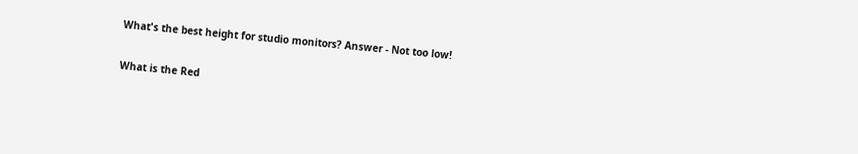What's the best height for studio monitors? Answer - Not too low!

What is the Red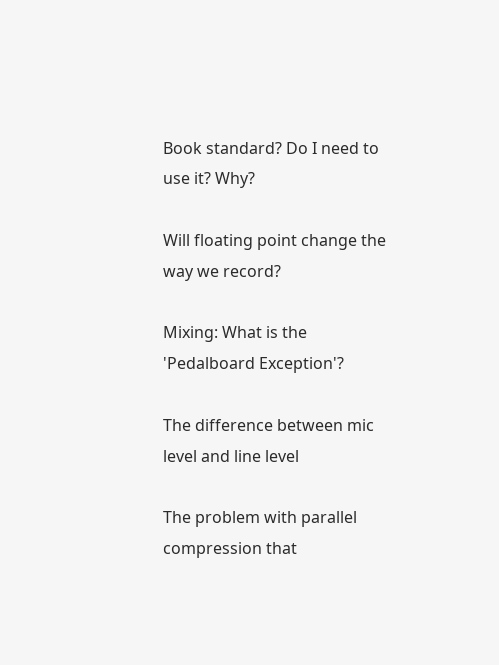Book standard? Do I need to use it? Why?

Will floating point change the way we record?

Mixing: What is the 'Pedalboard Exception'?

The difference between mic level and line level

The problem with parallel compression that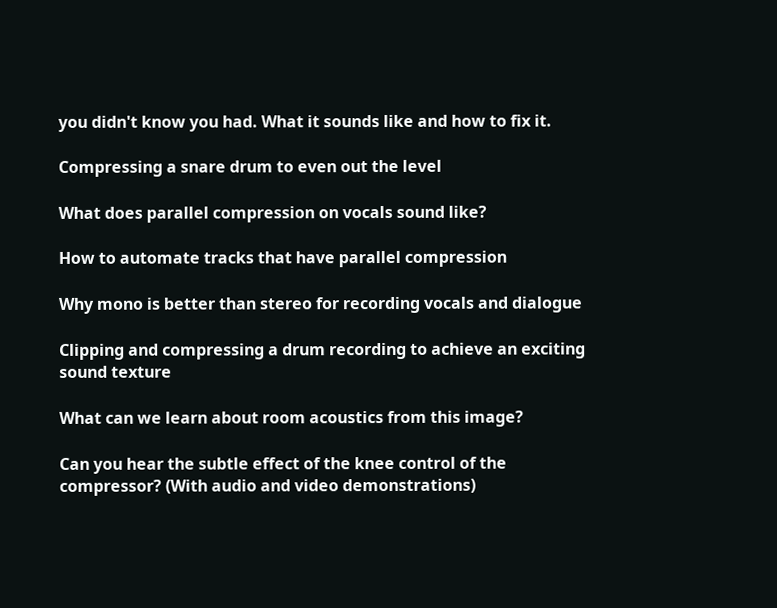you didn't know you had. What it sounds like and how to fix it.

Compressing a snare drum to even out the level

What does parallel compression on vocals sound like?

How to automate tracks that have parallel compression

Why mono is better than stereo for recording vocals and dialogue

Clipping and compressing a drum recording to achieve an exciting sound texture

What can we learn about room acoustics from this image?

Can you hear the subtle effect of the knee control of the compressor? (With audio and video demonstrations)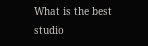What is the best studio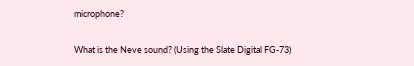microphone?

What is the Neve sound? (Using the Slate Digital FG-73)